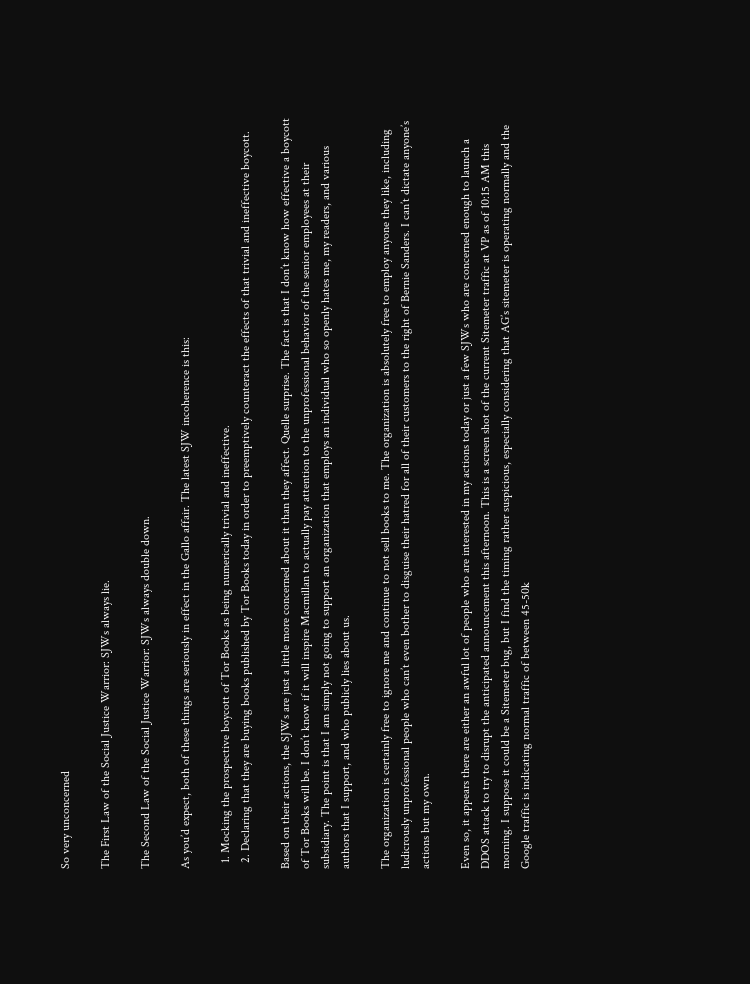So very unconcerned

The First Law of the Social Justice Warrior: SJWs always lie.

The Second Law of the Social Justice Warrior: SJWs always double down.

As you’d expect, both of these things are seriously in effect in the Gallo affair. The latest SJW incoherence is this:

  1. Mocking the prospective boycott of Tor Books as being numerically trivial and ineffective.
  2. Declaring that they are buying books published by Tor Books today in order to preemptively counteract the effects of that trivial and ineffective boycott.

Based on their actions, the SJWs are just a little more concerned about it than they affect. Quelle surprise. The fact is that I don’t know how effective a boycott of Tor Books will be. I don’t know if it will inspire Macmillan to actually pay attention to the unprofessional behavior of the senior employees at their subsidiary. The point is that I am simply not going to support an organization that employs an individual who so openly hates me, my readers, and various authors that I support, and who publicly lies about us.

The organization is certainly free to ignore me and continue to not sell books to me. The organization is absolutely free to employ anyone they like, including ludicrously unprofessional people who can’t even bother to disguise their hatred for all of their customers to the right of Bernie Sanders. I can’t dictate anyone’s actions but my own.

Even so, it appears there are either an awful lot of people who are interested in my actions today or just a few SJWs who are concerned enough to launch a DDOS attack to try to disrupt the anticipated announcement this afternoon. This is a screen shot of the current Sitemeter traffic at VP as of 10:15 AM this morning. I suppose it could be a Sitemeter bug, but I find the timing rather suspicious, especially considering that AG’s sitemeter is operating normally and the Google traffic is indicating normal traffic of between 45-50k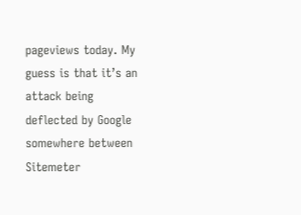pageviews today. My guess is that it’s an attack being deflected by Google somewhere between Sitemeter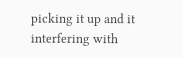picking it up and it interfering with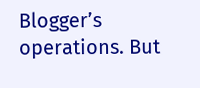Blogger’s operations. But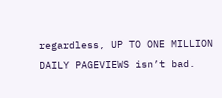regardless, UP TO ONE MILLION DAILY PAGEVIEWS isn’t bad.